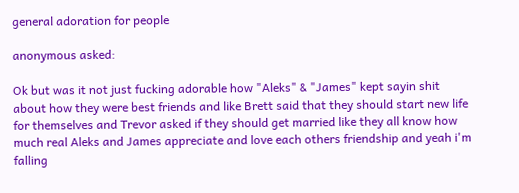general adoration for people

anonymous asked:

Ok but was it not just fucking adorable how "Aleks" & "James" kept sayin shit about how they were best friends and like Brett said that they should start new life for themselves and Trevor asked if they should get married like they all know how much real Aleks and James appreciate and love each others friendship and yeah i'm falling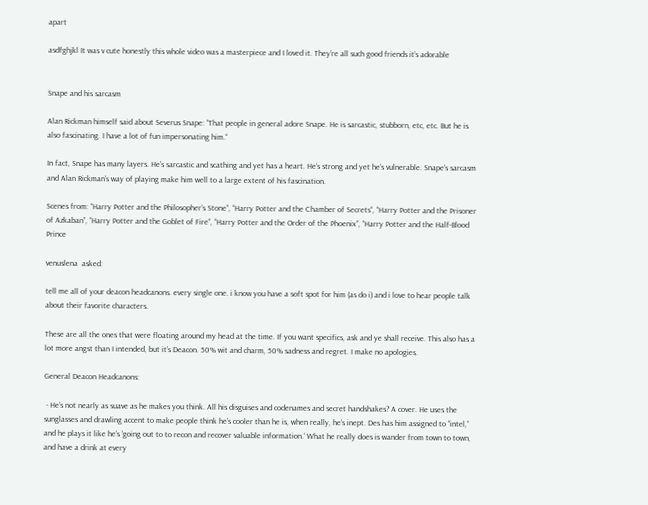apart

asdfghjkl It was v cute honestly this whole video was a masterpiece and I loved it. They’re all such good friends it’s adorable


Snape and his sarcasm

Alan Rickman himself said about Severus Snape: “That people in general adore Snape. He is sarcastic, stubborn, etc, etc. But he is also fascinating. I have a lot of fun impersonating him.“

In fact, Snape has many layers. He’s sarcastic and scathing and yet has a heart. He’s strong and yet he’s vulnerable. Snape’s sarcasm and Alan Rickman’s way of playing make him well to a large extent of his fascination.

Scenes from: “Harry Potter and the Philosopher’s Stone”, “Harry Potter and the Chamber of Secrets“, “Harry Potter and the Prisoner of Azkaban”, “Harry Potter and the Goblet of Fire”, “Harry Potter and the Order of the Phoenix”, “Harry Potter and the Half-Blood Prince

venuslena  asked:

tell me all of your deacon headcanons. every single one. i know you have a soft spot for him (as do i) and i love to hear people talk about their favorite characters.

These are all the ones that were floating around my head at the time. If you want specifics, ask and ye shall receive. This also has a lot more angst than I intended, but it’s Deacon. 50% wit and charm, 50% sadness and regret. I make no apologies.

General Deacon Headcanons:

 - He’s not nearly as suave as he makes you think. All his disguises and codenames and secret handshakes? A cover. He uses the sunglasses and drawling accent to make people think he’s cooler than he is, when really, he’s inept. Des has him assigned to “intel,” and he plays it like he’s ‘going out to to recon and recover valuable information.’ What he really does is wander from town to town, and have a drink at every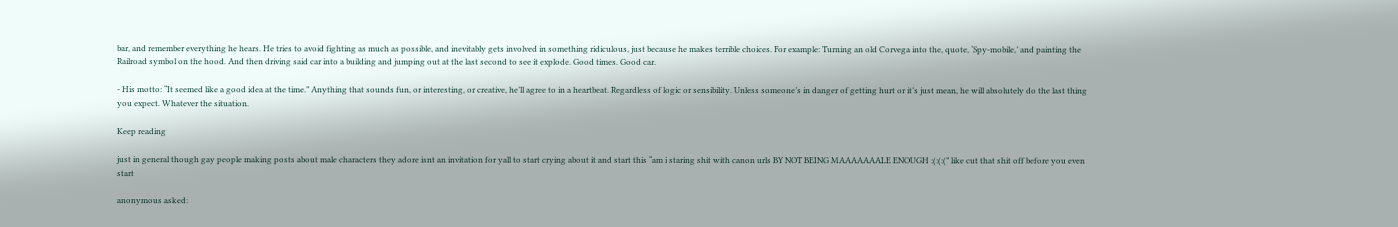bar, and remember everything he hears. He tries to avoid fighting as much as possible, and inevitably gets involved in something ridiculous, just because he makes terrible choices. For example: Turning an old Corvega into the, quote, ‘Spy-mobile,’ and painting the Railroad symbol on the hood. And then driving said car into a building and jumping out at the last second to see it explode. Good times. Good car.

- His motto: “It seemed like a good idea at the time.” Anything that sounds fun, or interesting, or creative, he’ll agree to in a heartbeat. Regardless of logic or sensibility. Unless someone’s in danger of getting hurt or it’s just mean, he will absolutely do the last thing you expect. Whatever the situation.

Keep reading

just in general though gay people making posts about male characters they adore isnt an invitation for yall to start crying about it and start this “am i staring shit with canon urls BY NOT BEING MAAAAAAALE ENOUGH :(:(:(” like cut that shit off before you even start

anonymous asked: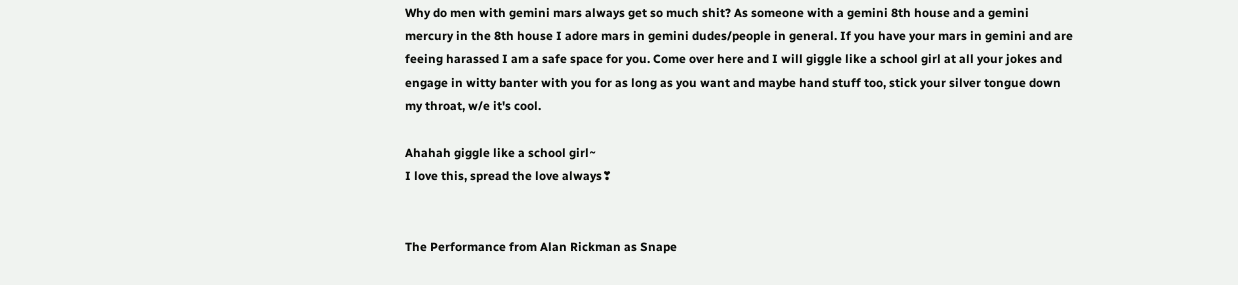Why do men with gemini mars always get so much shit? As someone with a gemini 8th house and a gemini mercury in the 8th house I adore mars in gemini dudes/people in general. If you have your mars in gemini and are feeing harassed I am a safe space for you. Come over here and I will giggle like a school girl at all your jokes and engage in witty banter with you for as long as you want and maybe hand stuff too, stick your silver tongue down my throat, w/e it's cool.

Ahahah giggle like a school girl~
I love this, spread the love always❣


The Performance from Alan Rickman as Snape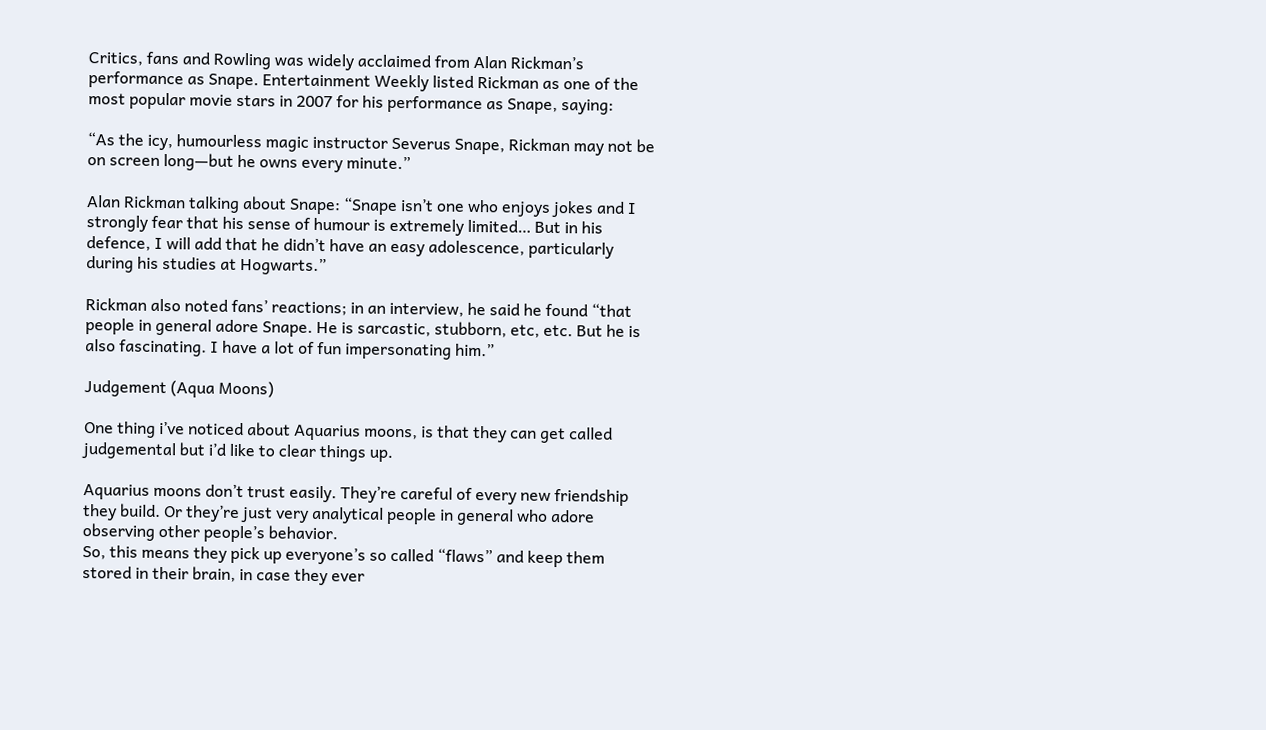Critics, fans and Rowling was widely acclaimed from Alan Rickman’s performance as Snape. Entertainment Weekly listed Rickman as one of the most popular movie stars in 2007 for his performance as Snape, saying:

“As the icy, humourless magic instructor Severus Snape, Rickman may not be on screen long—but he owns every minute.”

Alan Rickman talking about Snape: “Snape isn’t one who enjoys jokes and I strongly fear that his sense of humour is extremely limited… But in his defence, I will add that he didn’t have an easy adolescence, particularly during his studies at Hogwarts.”

Rickman also noted fans’ reactions; in an interview, he said he found “that people in general adore Snape. He is sarcastic, stubborn, etc, etc. But he is also fascinating. I have a lot of fun impersonating him.”

Judgement (Aqua Moons)

One thing i’ve noticed about Aquarius moons, is that they can get called judgemental but i’d like to clear things up.

Aquarius moons don’t trust easily. They’re careful of every new friendship they build. Or they’re just very analytical people in general who adore observing other people’s behavior.
So, this means they pick up everyone’s so called “flaws” and keep them stored in their brain, in case they ever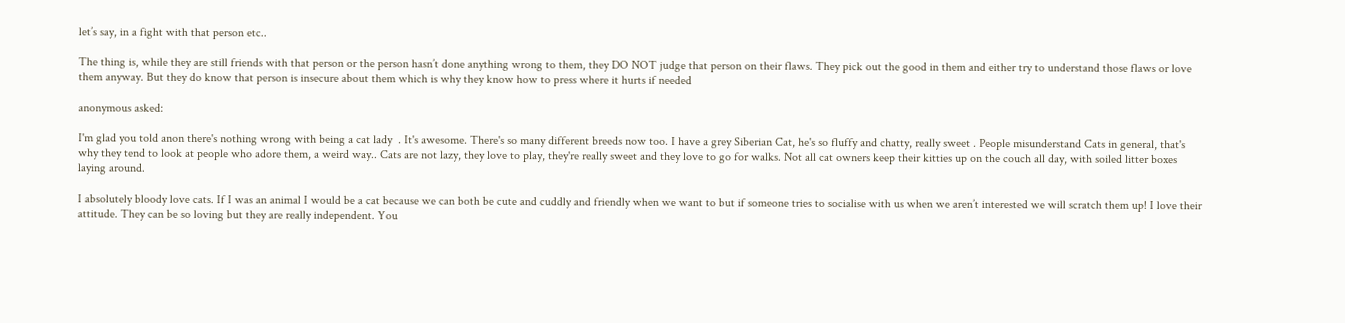let’s say, in a fight with that person etc..

The thing is, while they are still friends with that person or the person hasn’t done anything wrong to them, they DO NOT judge that person on their flaws. They pick out the good in them and either try to understand those flaws or love them anyway. But they do know that person is insecure about them which is why they know how to press where it hurts if needed

anonymous asked:

I'm glad you told anon there's nothing wrong with being a cat lady  . It's awesome. There's so many different breeds now too. I have a grey Siberian Cat, he's so fluffy and chatty, really sweet . People misunderstand Cats in general, that's why they tend to look at people who adore them, a weird way.. Cats are not lazy, they love to play, they're really sweet and they love to go for walks. Not all cat owners keep their kitties up on the couch all day, with soiled litter boxes laying around.

I absolutely bloody love cats. If I was an animal I would be a cat because we can both be cute and cuddly and friendly when we want to but if someone tries to socialise with us when we aren’t interested we will scratch them up! I love their attitude. They can be so loving but they are really independent. You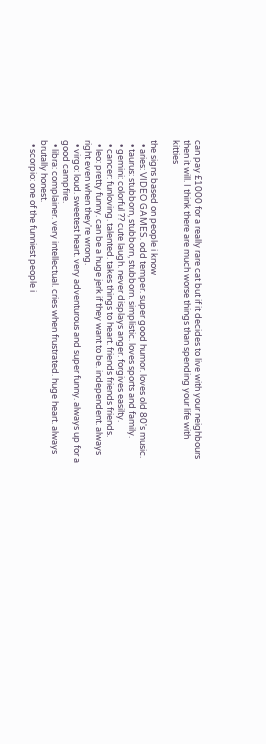can pay £1000 for a really rare cat but if it decides to live with your neighbours then it will. I think there are much worse things than spending your life with kitties

the signs based on people i know
  • aries: VIDEO GAMES. odd temper. super good humor. loves old 80's music.
  • taurus: stubborn, stubborn, stubborn. simplistic. loves sports and family.
  • gemini: colorful ?? cute laugh. never displays anger. forgives easilty.
  • cancer: funloving. talented. takes things to heart. friends friends friends.
  • leo: pretty funny. can be a huge jerk if they want to be. independent. always right even when they're wrong.
  • virgo: loud. sweetest heart. very adventurous and super funny. always up for a good campfire.
  • libra: complainer. very intellectual. cries when frustrated. huge heart. always brutally honest.
  • scorpio: one of the funniest people i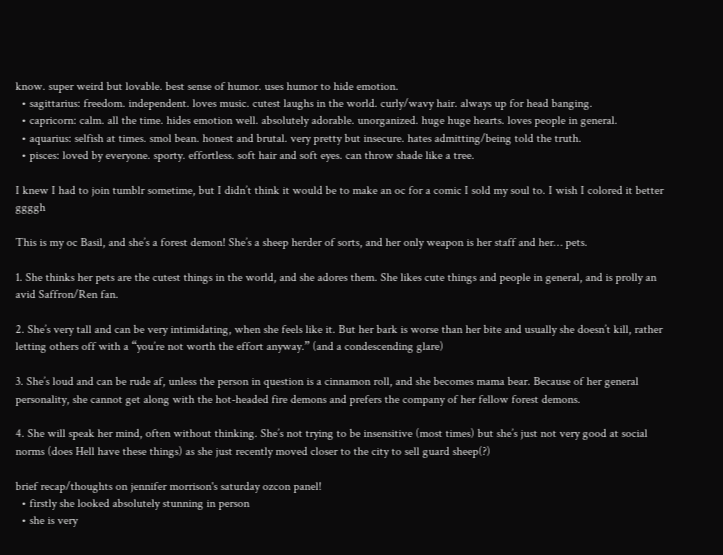know. super weird but lovable. best sense of humor. uses humor to hide emotion.
  • sagittarius: freedom. independent. loves music. cutest laughs in the world. curly/wavy hair. always up for head banging.
  • capricorn: calm. all the time. hides emotion well. absolutely adorable. unorganized. huge huge hearts. loves people in general.
  • aquarius: selfish at times. smol bean. honest and brutal. very pretty but insecure. hates admitting/being told the truth.
  • pisces: loved by everyone. sporty. effortless. soft hair and soft eyes. can throw shade like a tree.

I knew I had to join tumblr sometime, but I didn’t think it would be to make an oc for a comic I sold my soul to. I wish I colored it better ggggh

This is my oc Basil, and she’s a forest demon! She’s a sheep herder of sorts, and her only weapon is her staff and her… pets.

1. She thinks her pets are the cutest things in the world, and she adores them. She likes cute things and people in general, and is prolly an avid Saffron/Ren fan.

2. She’s very tall and can be very intimidating, when she feels like it. But her bark is worse than her bite and usually she doesn’t kill, rather letting others off with a “you’re not worth the effort anyway.” (and a condescending glare)

3. She’s loud and can be rude af, unless the person in question is a cinnamon roll, and she becomes mama bear. Because of her general personality, she cannot get along with the hot-headed fire demons and prefers the company of her fellow forest demons.

4. She will speak her mind, often without thinking. She’s not trying to be insensitive (most times) but she’s just not very good at social norms (does Hell have these things) as she just recently moved closer to the city to sell guard sheep(?)

brief recap/thoughts on jennifer morrison's saturday ozcon panel!
  • firstly she looked absolutely stunning in person
  • she is very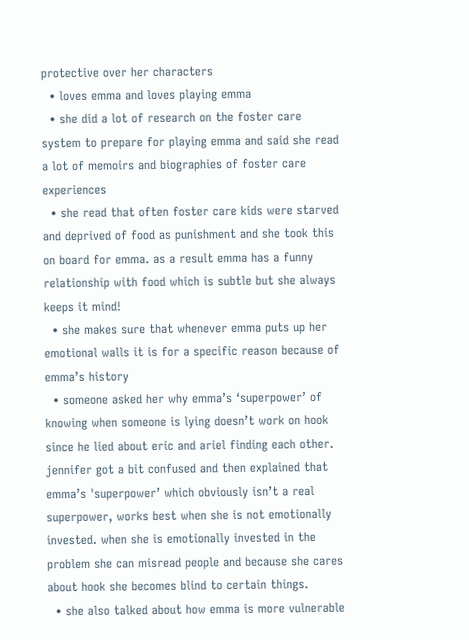protective over her characters
  • loves emma and loves playing emma
  • she did a lot of research on the foster care system to prepare for playing emma and said she read a lot of memoirs and biographies of foster care experiences
  • she read that often foster care kids were starved and deprived of food as punishment and she took this on board for emma. as a result emma has a funny relationship with food which is subtle but she always keeps it mind!
  • she makes sure that whenever emma puts up her emotional walls it is for a specific reason because of emma’s history
  • someone asked her why emma’s ‘superpower’ of knowing when someone is lying doesn’t work on hook since he lied about eric and ariel finding each other. jennifer got a bit confused and then explained that emma’s 'superpower’ which obviously isn’t a real superpower, works best when she is not emotionally invested. when she is emotionally invested in the problem she can misread people and because she cares about hook she becomes blind to certain things.
  • she also talked about how emma is more vulnerable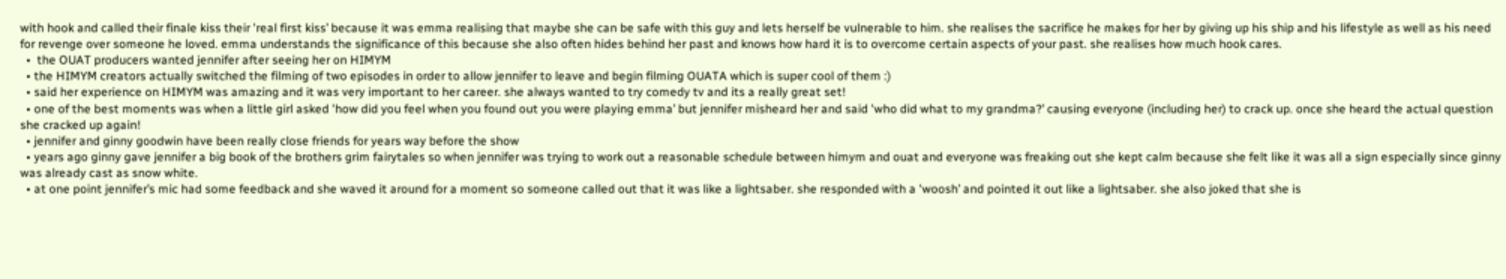with hook and called their finale kiss their 'real first kiss’ because it was emma realising that maybe she can be safe with this guy and lets herself be vulnerable to him. she realises the sacrifice he makes for her by giving up his ship and his lifestyle as well as his need for revenge over someone he loved. emma understands the significance of this because she also often hides behind her past and knows how hard it is to overcome certain aspects of your past. she realises how much hook cares.
  •  the OUAT producers wanted jennifer after seeing her on HIMYM
  • the HIMYM creators actually switched the filming of two episodes in order to allow jennifer to leave and begin filming OUATA which is super cool of them :)
  • said her experience on HIMYM was amazing and it was very important to her career. she always wanted to try comedy tv and its a really great set!
  • one of the best moments was when a little girl asked 'how did you feel when you found out you were playing emma’ but jennifer misheard her and said 'who did what to my grandma?’ causing everyone (including her) to crack up. once she heard the actual question she cracked up again!
  • jennifer and ginny goodwin have been really close friends for years way before the show
  • years ago ginny gave jennifer a big book of the brothers grim fairytales so when jennifer was trying to work out a reasonable schedule between himym and ouat and everyone was freaking out she kept calm because she felt like it was all a sign especially since ginny was already cast as snow white.
  • at one point jennifer’s mic had some feedback and she waved it around for a moment so someone called out that it was like a lightsaber. she responded with a 'woosh’ and pointed it out like a lightsaber. she also joked that she is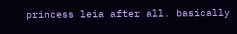princess leia after all. basically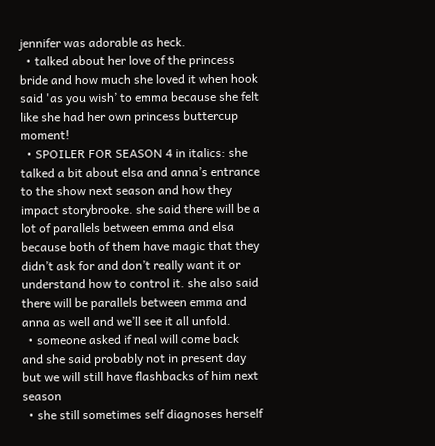jennifer was adorable as heck.
  • talked about her love of the princess bride and how much she loved it when hook said 'as you wish’ to emma because she felt like she had her own princess buttercup moment!
  • SPOILER FOR SEASON 4 in italics: she talked a bit about elsa and anna’s entrance to the show next season and how they impact storybrooke. she said there will be a lot of parallels between emma and elsa because both of them have magic that they didn’t ask for and don’t really want it or understand how to control it. she also said there will be parallels between emma and anna as well and we’ll see it all unfold.
  • someone asked if neal will come back and she said probably not in present day but we will still have flashbacks of him next season
  • she still sometimes self diagnoses herself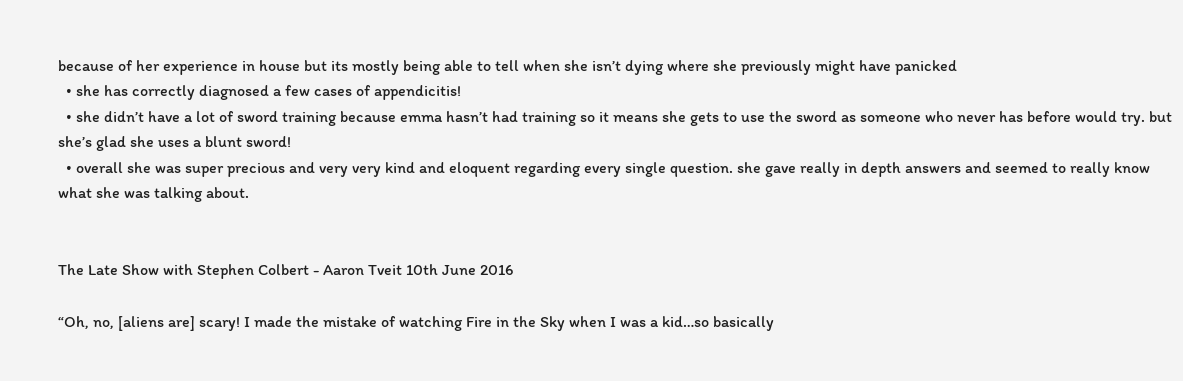because of her experience in house but its mostly being able to tell when she isn’t dying where she previously might have panicked
  • she has correctly diagnosed a few cases of appendicitis!
  • she didn’t have a lot of sword training because emma hasn’t had training so it means she gets to use the sword as someone who never has before would try. but she’s glad she uses a blunt sword!
  • overall she was super precious and very very kind and eloquent regarding every single question. she gave really in depth answers and seemed to really know what she was talking about.


The Late Show with Stephen Colbert - Aaron Tveit 10th June 2016

“Oh, no, [aliens are] scary! I made the mistake of watching Fire in the Sky when I was a kid…so basically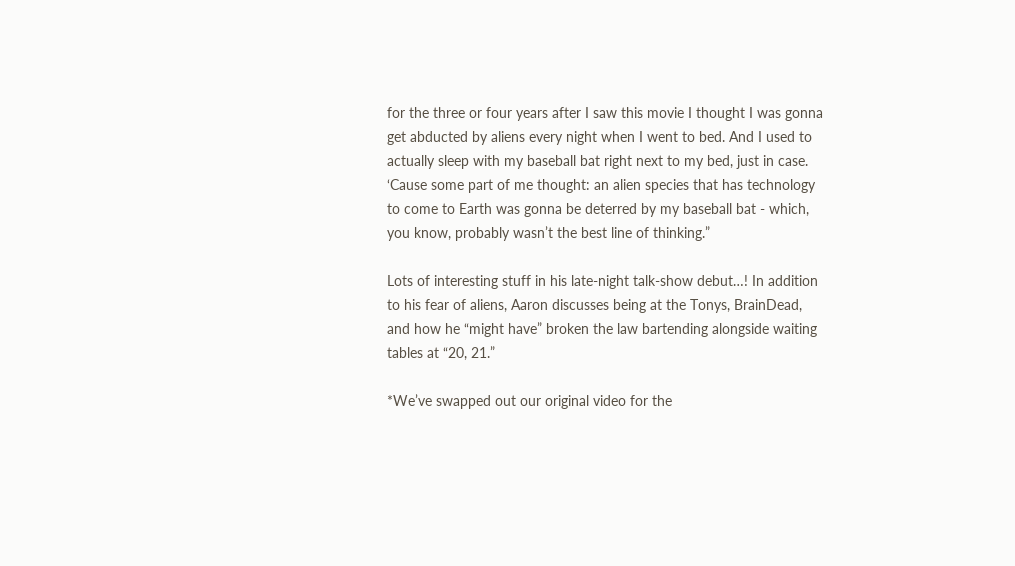for the three or four years after I saw this movie I thought I was gonna get abducted by aliens every night when I went to bed. And I used to actually sleep with my baseball bat right next to my bed, just in case. ‘Cause some part of me thought: an alien species that has technology to come to Earth was gonna be deterred by my baseball bat - which, you know, probably wasn’t the best line of thinking.”

Lots of interesting stuff in his late-night talk-show debut…! In addition to his fear of aliens, Aaron discusses being at the Tonys, BrainDead, and how he “might have” broken the law bartending alongside waiting tables at “20, 21.”

*We’ve swapped out our original video for the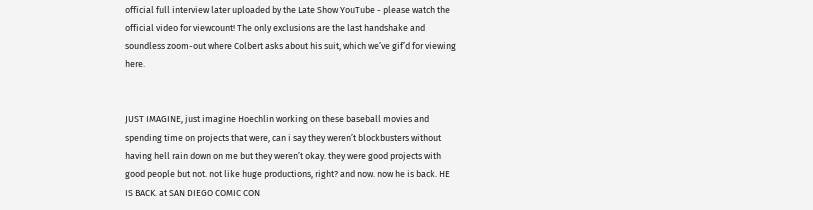official full interview later uploaded by the Late Show YouTube - please watch the official video for viewcount! The only exclusions are the last handshake and soundless zoom-out where Colbert asks about his suit, which we’ve gif’d for viewing here.


JUST IMAGINE, just imagine Hoechlin working on these baseball movies and spending time on projects that were, can i say they weren’t blockbusters without having hell rain down on me but they weren’t okay. they were good projects with good people but not. not like huge productions, right? and now. now he is back. HE IS BACK. at SAN DIEGO COMIC CON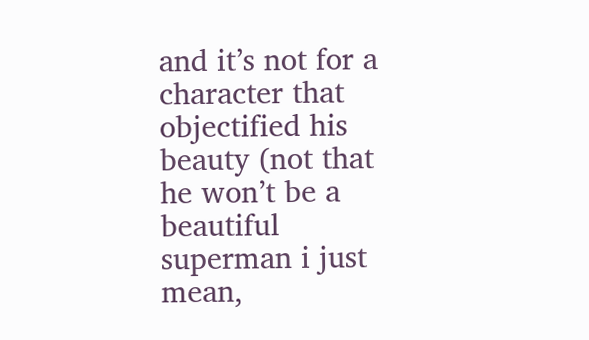and it’s not for a character that objectified his beauty (not that he won’t be a beautiful superman i just mean,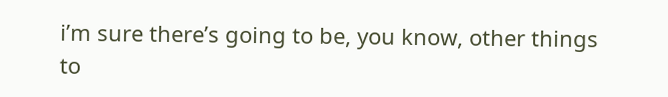i’m sure there’s going to be, you know, other things to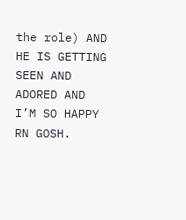the role) AND HE IS GETTING SEEN AND ADORED AND I’M SO HAPPY RN GOSH.